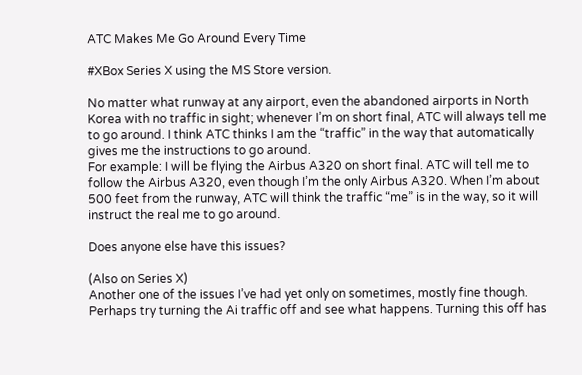ATC Makes Me Go Around Every Time

#XBox Series X using the MS Store version.

No matter what runway at any airport, even the abandoned airports in North Korea with no traffic in sight; whenever I’m on short final, ATC will always tell me to go around. I think ATC thinks I am the “traffic” in the way that automatically gives me the instructions to go around.
For example: I will be flying the Airbus A320 on short final. ATC will tell me to follow the Airbus A320, even though I’m the only Airbus A320. When I’m about 500 feet from the runway, ATC will think the traffic “me” is in the way, so it will instruct the real me to go around.

Does anyone else have this issues?

(Also on Series X)
Another one of the issues I’ve had yet only on sometimes, mostly fine though. Perhaps try turning the Ai traffic off and see what happens. Turning this off has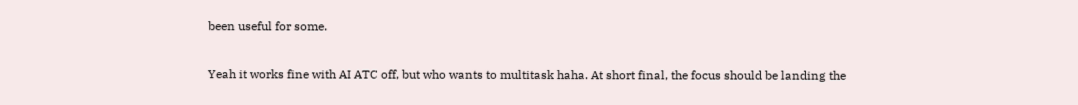been useful for some.

Yeah it works fine with AI ATC off, but who wants to multitask haha. At short final, the focus should be landing the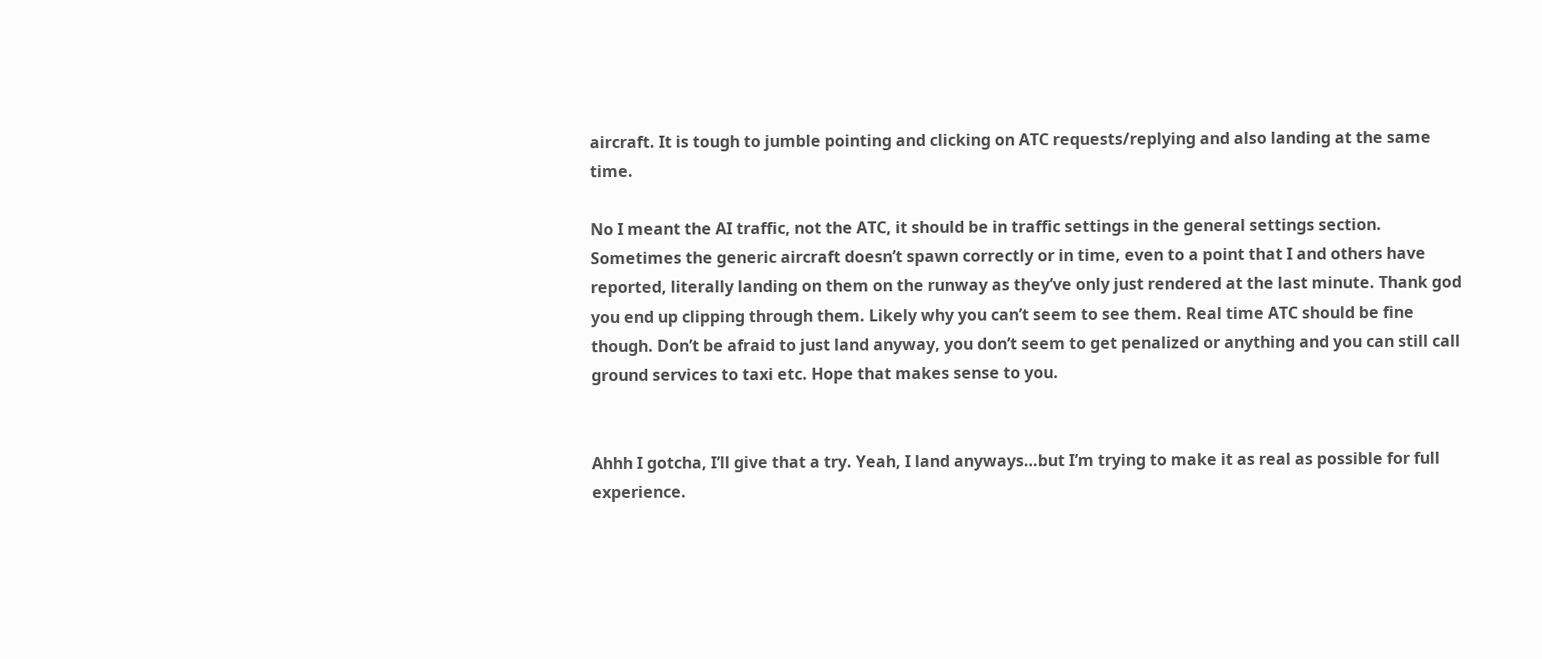aircraft. It is tough to jumble pointing and clicking on ATC requests/replying and also landing at the same time.

No I meant the AI traffic, not the ATC, it should be in traffic settings in the general settings section. Sometimes the generic aircraft doesn’t spawn correctly or in time, even to a point that I and others have reported, literally landing on them on the runway as they’ve only just rendered at the last minute. Thank god you end up clipping through them. Likely why you can’t seem to see them. Real time ATC should be fine though. Don’t be afraid to just land anyway, you don’t seem to get penalized or anything and you can still call ground services to taxi etc. Hope that makes sense to you.


Ahhh I gotcha, I’ll give that a try. Yeah, I land anyways…but I’m trying to make it as real as possible for full experience.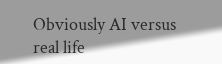Obviously AI versus real life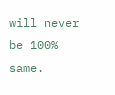will never be 100% same.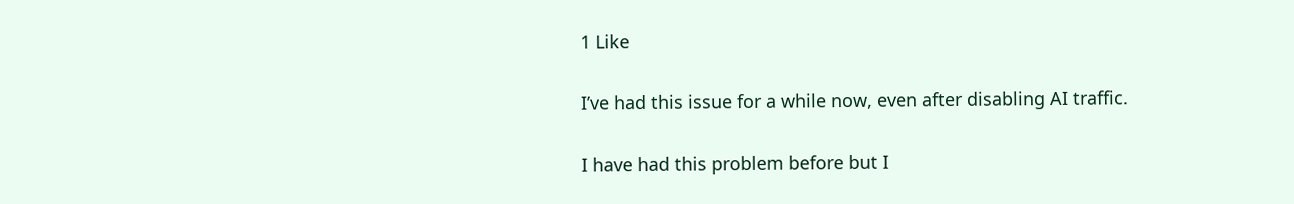1 Like

I’ve had this issue for a while now, even after disabling AI traffic.

I have had this problem before but I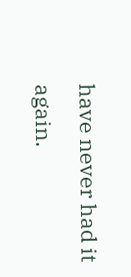have never had it again.